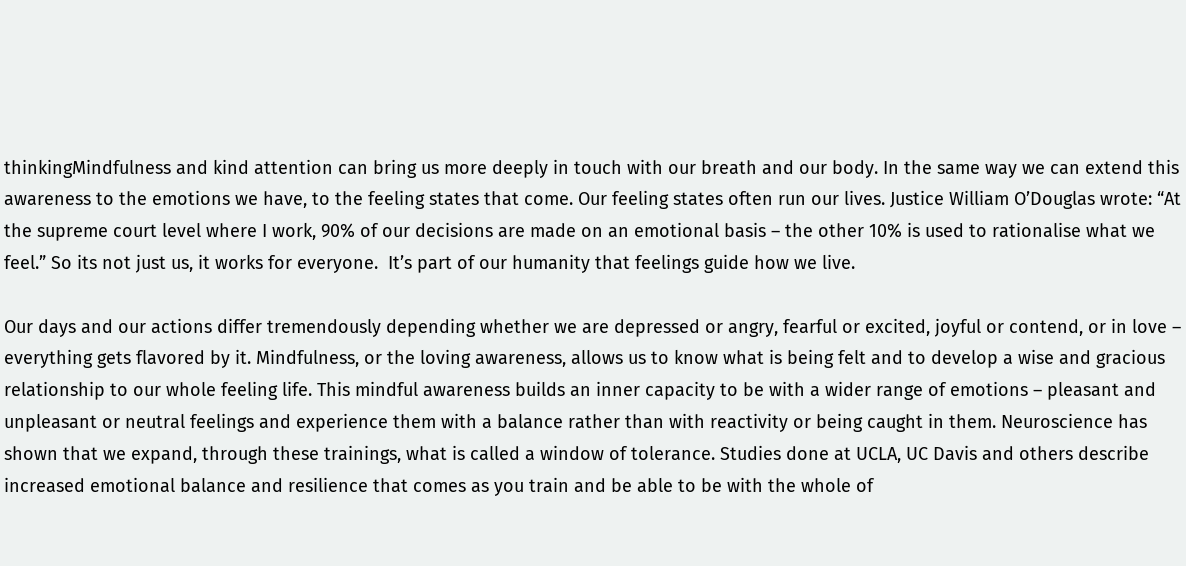thinkingMindfulness and kind attention can bring us more deeply in touch with our breath and our body. In the same way we can extend this awareness to the emotions we have, to the feeling states that come. Our feeling states often run our lives. Justice William O’Douglas wrote: “At the supreme court level where I work, 90% of our decisions are made on an emotional basis – the other 10% is used to rationalise what we feel.” So its not just us, it works for everyone.  It’s part of our humanity that feelings guide how we live.

Our days and our actions differ tremendously depending whether we are depressed or angry, fearful or excited, joyful or contend, or in love – everything gets flavored by it. Mindfulness, or the loving awareness, allows us to know what is being felt and to develop a wise and gracious relationship to our whole feeling life. This mindful awareness builds an inner capacity to be with a wider range of emotions – pleasant and unpleasant or neutral feelings and experience them with a balance rather than with reactivity or being caught in them. Neuroscience has shown that we expand, through these trainings, what is called a window of tolerance. Studies done at UCLA, UC Davis and others describe increased emotional balance and resilience that comes as you train and be able to be with the whole of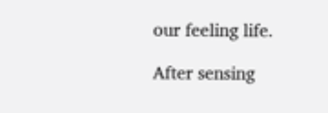our feeling life.

After sensing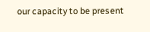our capacity to be present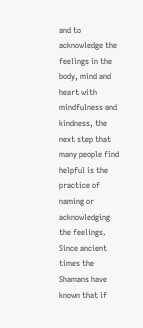and to acknowledge the feelings in the body, mind and heart with mindfulness and kindness, the next step that many people find helpful is the practice of naming or acknowledging the feelings. Since ancient times the Shamans have known that if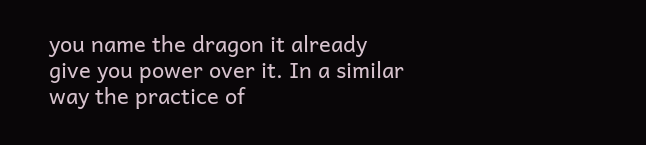you name the dragon it already give you power over it. In a similar way the practice of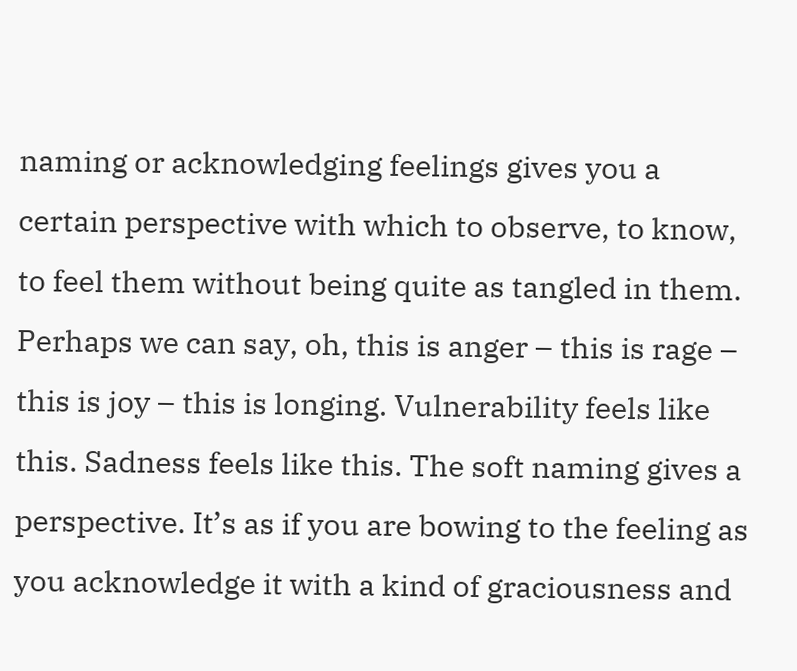naming or acknowledging feelings gives you a certain perspective with which to observe, to know, to feel them without being quite as tangled in them. Perhaps we can say, oh, this is anger – this is rage – this is joy – this is longing. Vulnerability feels like this. Sadness feels like this. The soft naming gives a perspective. It’s as if you are bowing to the feeling as you acknowledge it with a kind of graciousness and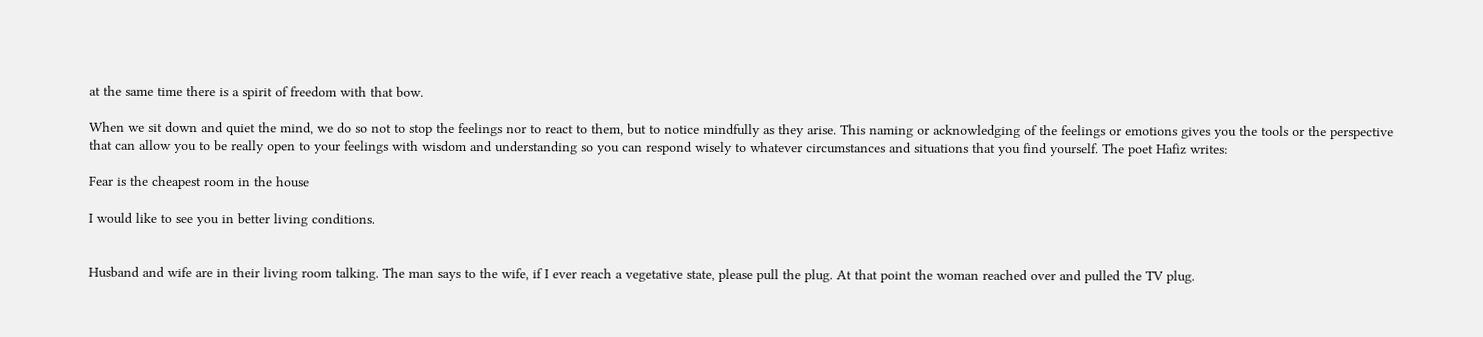at the same time there is a spirit of freedom with that bow.

When we sit down and quiet the mind, we do so not to stop the feelings nor to react to them, but to notice mindfully as they arise. This naming or acknowledging of the feelings or emotions gives you the tools or the perspective that can allow you to be really open to your feelings with wisdom and understanding so you can respond wisely to whatever circumstances and situations that you find yourself. The poet Hafiz writes:

Fear is the cheapest room in the house

I would like to see you in better living conditions.


Husband and wife are in their living room talking. The man says to the wife, if I ever reach a vegetative state, please pull the plug. At that point the woman reached over and pulled the TV plug.